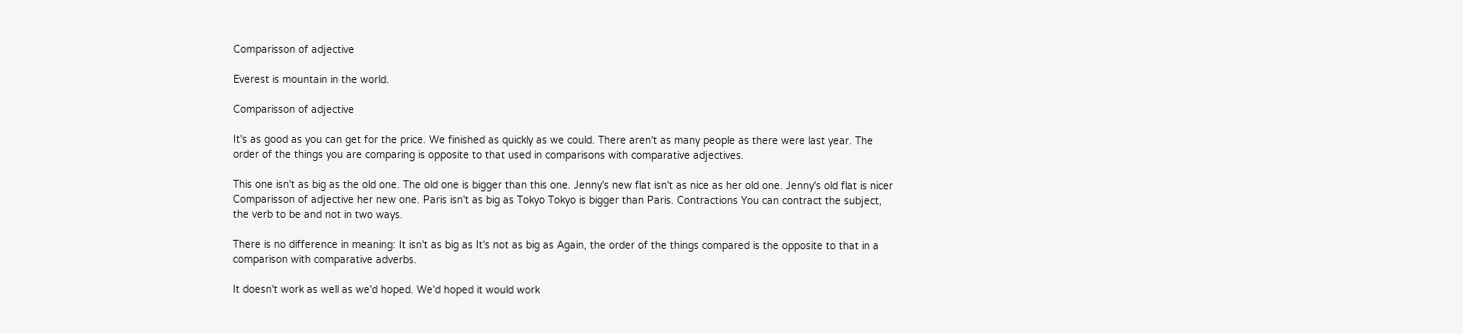Comparisson of adjective

Everest is mountain in the world.

Comparisson of adjective

It's as good as you can get for the price. We finished as quickly as we could. There aren't as many people as there were last year. The order of the things you are comparing is opposite to that used in comparisons with comparative adjectives.

This one isn't as big as the old one. The old one is bigger than this one. Jenny's new flat isn't as nice as her old one. Jenny's old flat is nicer Comparisson of adjective her new one. Paris isn't as big as Tokyo Tokyo is bigger than Paris. Contractions You can contract the subject, the verb to be and not in two ways.

There is no difference in meaning: It isn't as big as It's not as big as Again, the order of the things compared is the opposite to that in a comparison with comparative adverbs.

It doesn't work as well as we'd hoped. We'd hoped it would work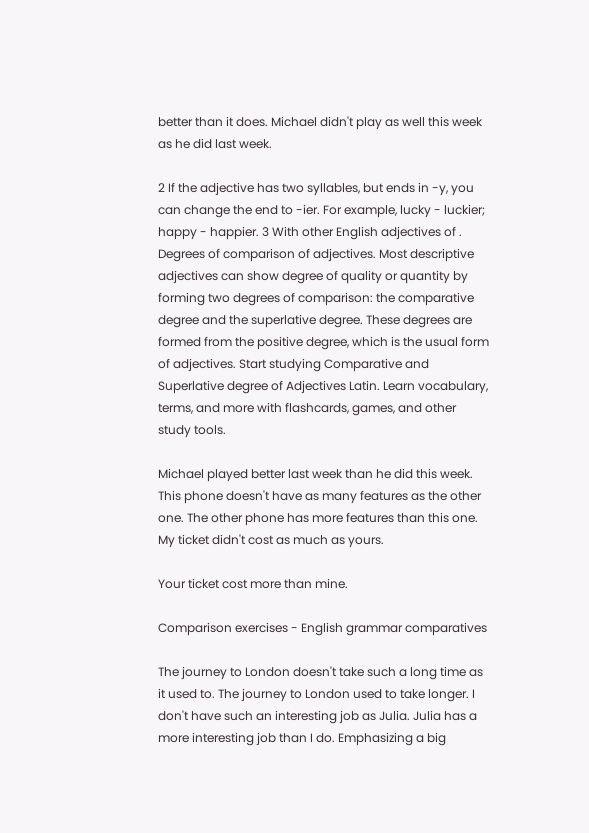better than it does. Michael didn't play as well this week as he did last week.

2 If the adjective has two syllables, but ends in -y, you can change the end to -ier. For example, lucky - luckier; happy - happier. 3 With other English adjectives of . Degrees of comparison of adjectives. Most descriptive adjectives can show degree of quality or quantity by forming two degrees of comparison: the comparative degree and the superlative degree. These degrees are formed from the positive degree, which is the usual form of adjectives. Start studying Comparative and Superlative degree of Adjectives Latin. Learn vocabulary, terms, and more with flashcards, games, and other study tools.

Michael played better last week than he did this week. This phone doesn't have as many features as the other one. The other phone has more features than this one. My ticket didn't cost as much as yours.

Your ticket cost more than mine.

Comparison exercises - English grammar comparatives

The journey to London doesn't take such a long time as it used to. The journey to London used to take longer. I don't have such an interesting job as Julia. Julia has a more interesting job than I do. Emphasizing a big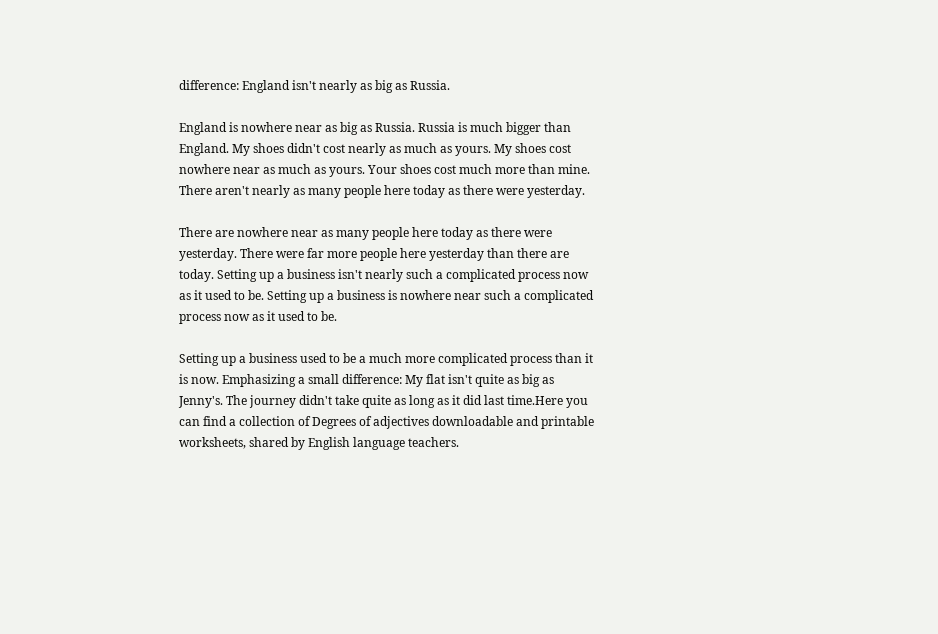difference: England isn't nearly as big as Russia.

England is nowhere near as big as Russia. Russia is much bigger than England. My shoes didn't cost nearly as much as yours. My shoes cost nowhere near as much as yours. Your shoes cost much more than mine. There aren't nearly as many people here today as there were yesterday.

There are nowhere near as many people here today as there were yesterday. There were far more people here yesterday than there are today. Setting up a business isn't nearly such a complicated process now as it used to be. Setting up a business is nowhere near such a complicated process now as it used to be.

Setting up a business used to be a much more complicated process than it is now. Emphasizing a small difference: My flat isn't quite as big as Jenny's. The journey didn't take quite as long as it did last time.Here you can find a collection of Degrees of adjectives downloadable and printable worksheets, shared by English language teachers.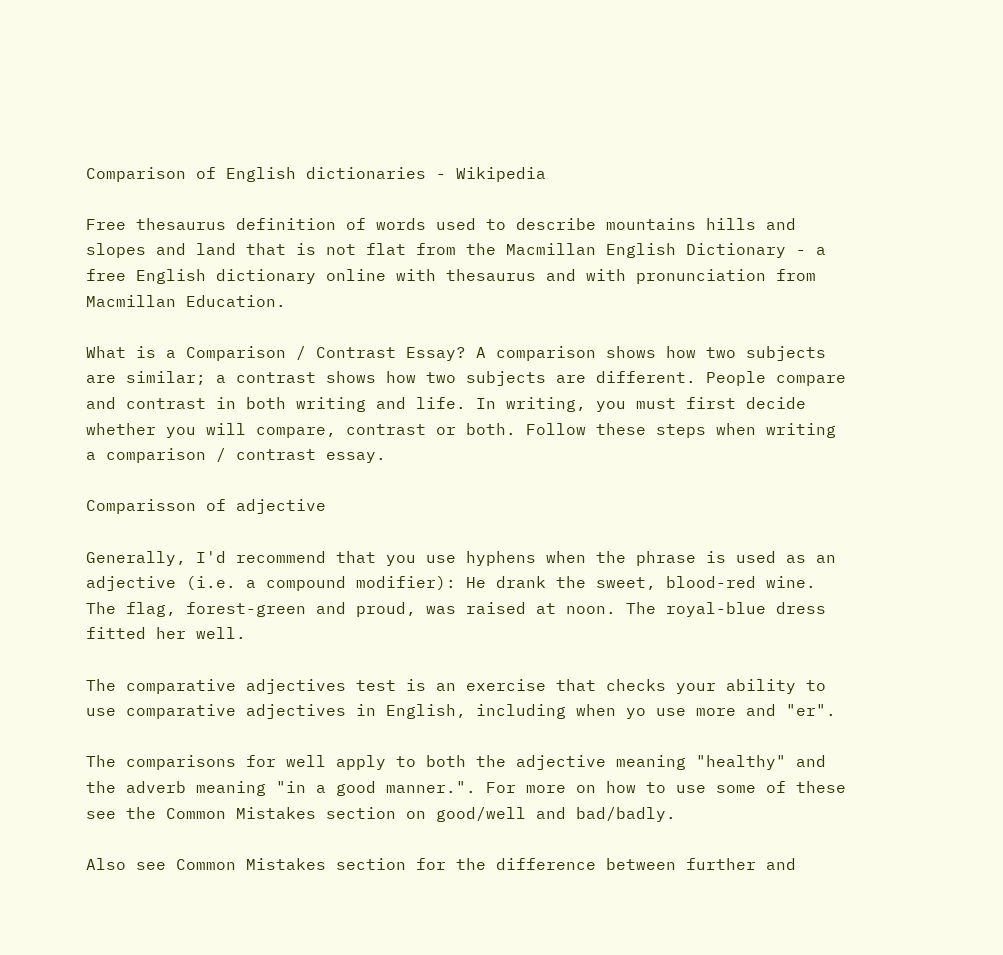Comparison of English dictionaries - Wikipedia

Free thesaurus definition of words used to describe mountains hills and slopes and land that is not flat from the Macmillan English Dictionary - a free English dictionary online with thesaurus and with pronunciation from Macmillan Education.

What is a Comparison / Contrast Essay? A comparison shows how two subjects are similar; a contrast shows how two subjects are different. People compare and contrast in both writing and life. In writing, you must first decide whether you will compare, contrast or both. Follow these steps when writing a comparison / contrast essay.

Comparisson of adjective

Generally, I'd recommend that you use hyphens when the phrase is used as an adjective (i.e. a compound modifier): He drank the sweet, blood-red wine. The flag, forest-green and proud, was raised at noon. The royal-blue dress fitted her well.

The comparative adjectives test is an exercise that checks your ability to use comparative adjectives in English, including when yo use more and "er".

The comparisons for well apply to both the adjective meaning "healthy" and the adverb meaning "in a good manner.". For more on how to use some of these see the Common Mistakes section on good/well and bad/badly.

Also see Common Mistakes section for the difference between further and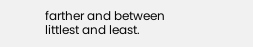farther and between littlest and least.